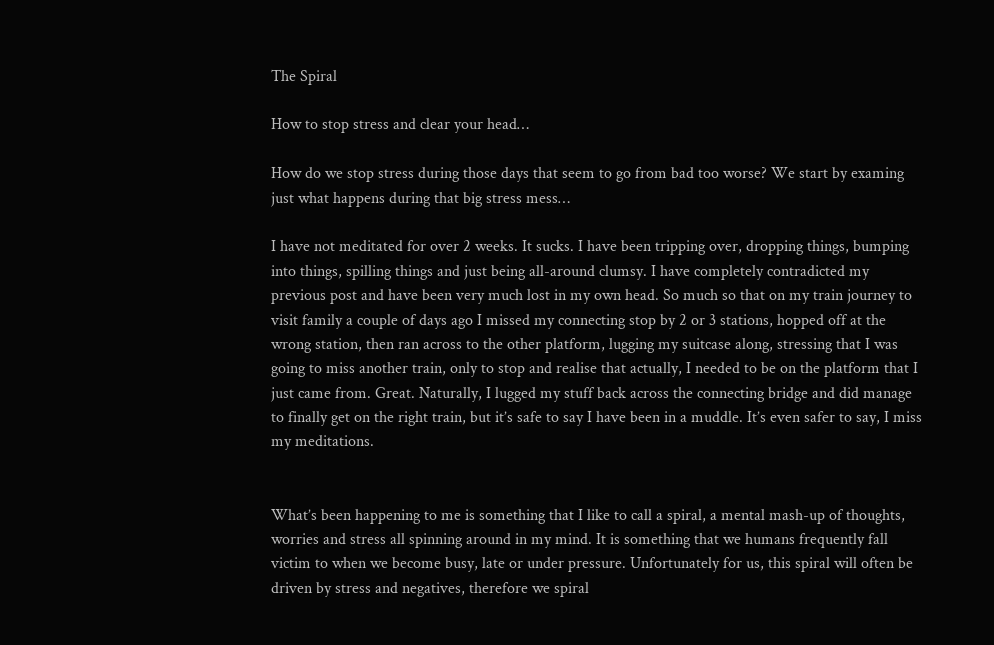The Spiral

How to stop stress and clear your head…

How do we stop stress during those days that seem to go from bad too worse? We start by examing just what happens during that big stress mess…

I have not meditated for over 2 weeks. It sucks. I have been tripping over, dropping things, bumping into things, spilling things and just being all-around clumsy. I have completely contradicted my previous post and have been very much lost in my own head. So much so that on my train journey to visit family a couple of days ago I missed my connecting stop by 2 or 3 stations, hopped off at the wrong station, then ran across to the other platform, lugging my suitcase along, stressing that I was going to miss another train, only to stop and realise that actually, I needed to be on the platform that I just came from. Great. Naturally, I lugged my stuff back across the connecting bridge and did manage to finally get on the right train, but it’s safe to say I have been in a muddle. It’s even safer to say, I miss my meditations.


What’s been happening to me is something that I like to call a spiral, a mental mash-up of thoughts, worries and stress all spinning around in my mind. It is something that we humans frequently fall victim to when we become busy, late or under pressure. Unfortunately for us, this spiral will often be driven by stress and negatives, therefore we spiral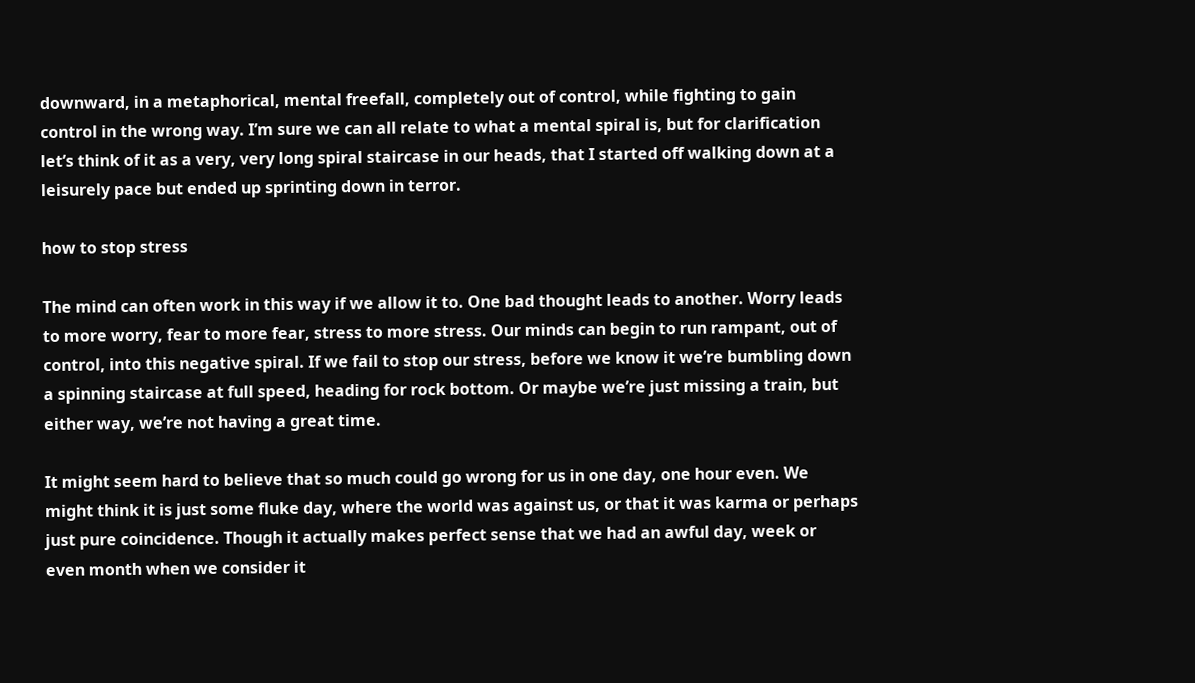downward, in a metaphorical, mental freefall, completely out of control, while fighting to gain control in the wrong way. I’m sure we can all relate to what a mental spiral is, but for clarification let’s think of it as a very, very long spiral staircase in our heads, that I started off walking down at a leisurely pace but ended up sprinting down in terror.

how to stop stress

The mind can often work in this way if we allow it to. One bad thought leads to another. Worry leads to more worry, fear to more fear, stress to more stress. Our minds can begin to run rampant, out of control, into this negative spiral. If we fail to stop our stress, before we know it we’re bumbling down a spinning staircase at full speed, heading for rock bottom. Or maybe we’re just missing a train, but either way, we’re not having a great time.

It might seem hard to believe that so much could go wrong for us in one day, one hour even. We might think it is just some fluke day, where the world was against us, or that it was karma or perhaps just pure coincidence. Though it actually makes perfect sense that we had an awful day, week or even month when we consider it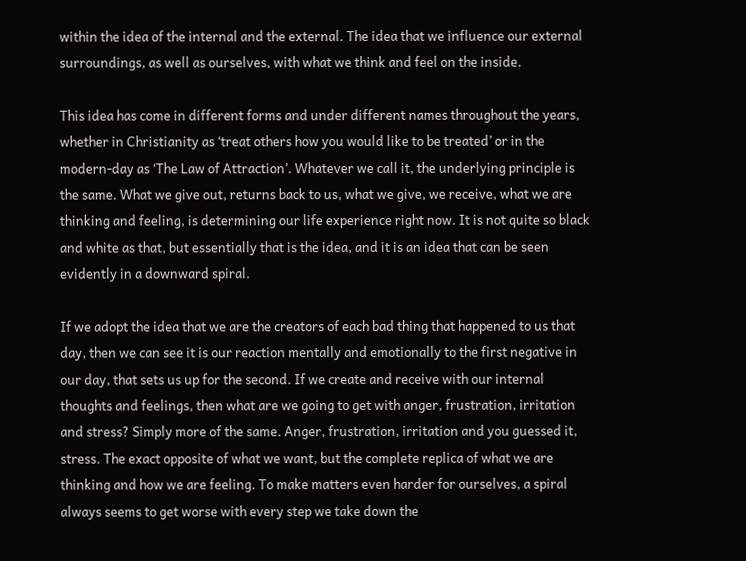within the idea of the internal and the external. The idea that we influence our external surroundings, as well as ourselves, with what we think and feel on the inside.

This idea has come in different forms and under different names throughout the years, whether in Christianity as ‘treat others how you would like to be treated’ or in the modern-day as ‘The Law of Attraction’. Whatever we call it, the underlying principle is the same. What we give out, returns back to us, what we give, we receive, what we are thinking and feeling, is determining our life experience right now. It is not quite so black and white as that, but essentially that is the idea, and it is an idea that can be seen evidently in a downward spiral.

If we adopt the idea that we are the creators of each bad thing that happened to us that day, then we can see it is our reaction mentally and emotionally to the first negative in our day, that sets us up for the second. If we create and receive with our internal thoughts and feelings, then what are we going to get with anger, frustration, irritation and stress? Simply more of the same. Anger, frustration, irritation and you guessed it, stress. The exact opposite of what we want, but the complete replica of what we are thinking and how we are feeling. To make matters even harder for ourselves, a spiral always seems to get worse with every step we take down the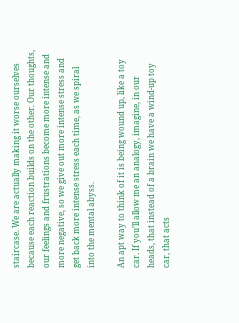staircase. We are actually making it worse ourselves because each reaction builds on the other. Our thoughts, our feelings and frustrations become more intense and more negative, so we give out more intense stress and get back more intense stress each time, as we spiral into the mental abyss.

An apt way to think of it is being wound up, like a toy car. If you’ll allow me an analogy, imagine, in our heads, that instead of a brain we have a wind-up toy car, that acts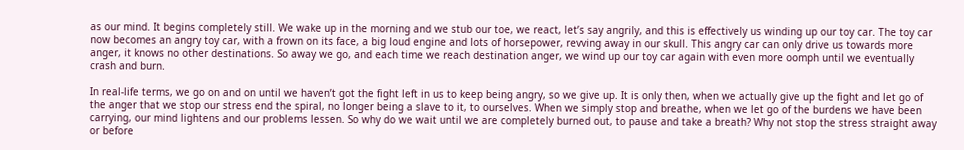as our mind. It begins completely still. We wake up in the morning and we stub our toe, we react, let’s say angrily, and this is effectively us winding up our toy car. The toy car now becomes an angry toy car, with a frown on its face, a big loud engine and lots of horsepower, revving away in our skull. This angry car can only drive us towards more anger, it knows no other destinations. So away we go, and each time we reach destination anger, we wind up our toy car again with even more oomph until we eventually crash and burn.

In real-life terms, we go on and on until we haven’t got the fight left in us to keep being angry, so we give up. It is only then, when we actually give up the fight and let go of the anger that we stop our stress end the spiral, no longer being a slave to it, to ourselves. When we simply stop and breathe, when we let go of the burdens we have been carrying, our mind lightens and our problems lessen. So why do we wait until we are completely burned out, to pause and take a breath? Why not stop the stress straight away or before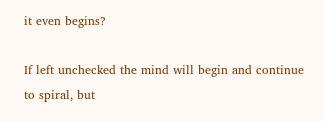it even begins?

If left unchecked the mind will begin and continue to spiral, but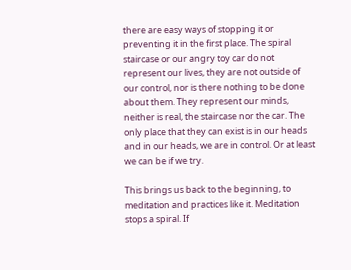there are easy ways of stopping it or preventing it in the first place. The spiral staircase or our angry toy car do not represent our lives, they are not outside of our control, nor is there nothing to be done about them. They represent our minds, neither is real, the staircase nor the car. The only place that they can exist is in our heads and in our heads, we are in control. Or at least we can be if we try.

This brings us back to the beginning, to meditation and practices like it. Meditation stops a spiral. If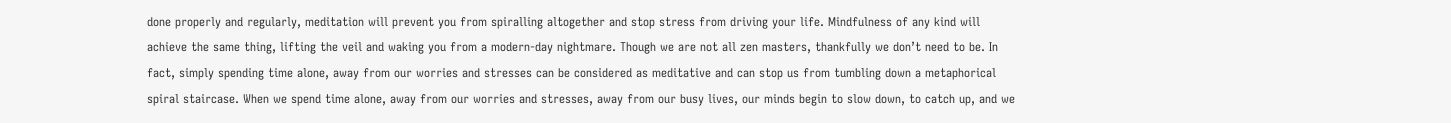done properly and regularly, meditation will prevent you from spiralling altogether and stop stress from driving your life. Mindfulness of any kind will achieve the same thing, lifting the veil and waking you from a modern-day nightmare. Though we are not all zen masters, thankfully we don’t need to be. In fact, simply spending time alone, away from our worries and stresses can be considered as meditative and can stop us from tumbling down a metaphorical spiral staircase. When we spend time alone, away from our worries and stresses, away from our busy lives, our minds begin to slow down, to catch up, and we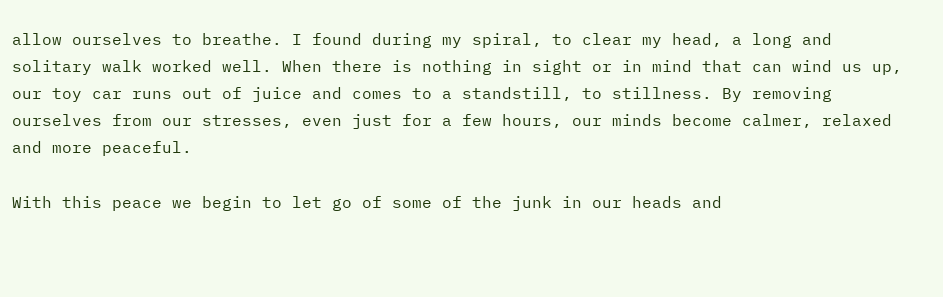allow ourselves to breathe. I found during my spiral, to clear my head, a long and solitary walk worked well. When there is nothing in sight or in mind that can wind us up, our toy car runs out of juice and comes to a standstill, to stillness. By removing ourselves from our stresses, even just for a few hours, our minds become calmer, relaxed and more peaceful.

With this peace we begin to let go of some of the junk in our heads and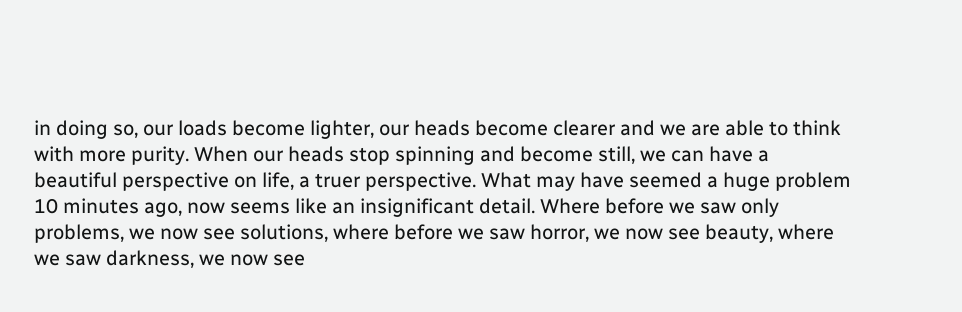in doing so, our loads become lighter, our heads become clearer and we are able to think with more purity. When our heads stop spinning and become still, we can have a beautiful perspective on life, a truer perspective. What may have seemed a huge problem 10 minutes ago, now seems like an insignificant detail. Where before we saw only problems, we now see solutions, where before we saw horror, we now see beauty, where we saw darkness, we now see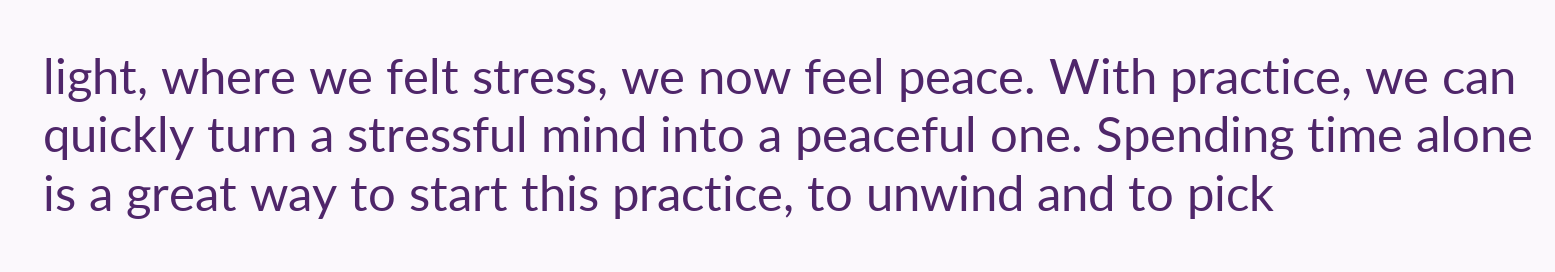light, where we felt stress, we now feel peace. With practice, we can quickly turn a stressful mind into a peaceful one. Spending time alone is a great way to start this practice, to unwind and to pick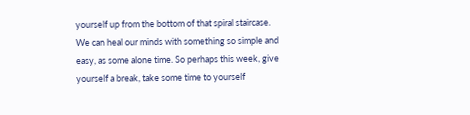yourself up from the bottom of that spiral staircase. We can heal our minds with something so simple and easy, as some alone time. So perhaps this week, give yourself a break, take some time to yourself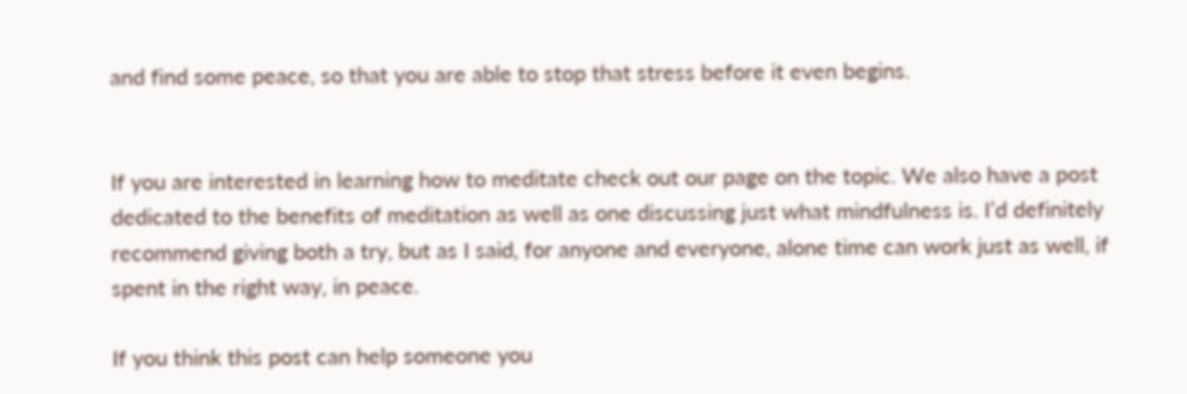and find some peace, so that you are able to stop that stress before it even begins.


If you are interested in learning how to meditate check out our page on the topic. We also have a post dedicated to the benefits of meditation as well as one discussing just what mindfulness is. I’d definitely recommend giving both a try, but as I said, for anyone and everyone, alone time can work just as well, if spent in the right way, in peace.

If you think this post can help someone you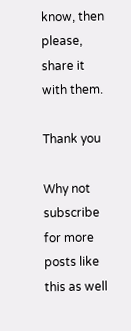know, then please, share it with them.

Thank you

Why not subscribe for more posts like this as well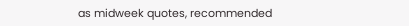as midweek quotes, recommended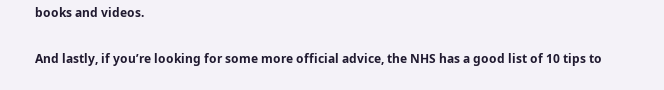books and videos.

And lastly, if you’re looking for some more official advice, the NHS has a good list of 10 tips to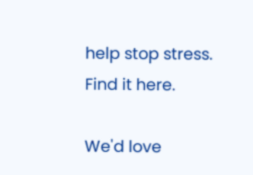help stop stress. Find it here.

We'd love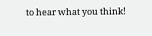to hear what you think!